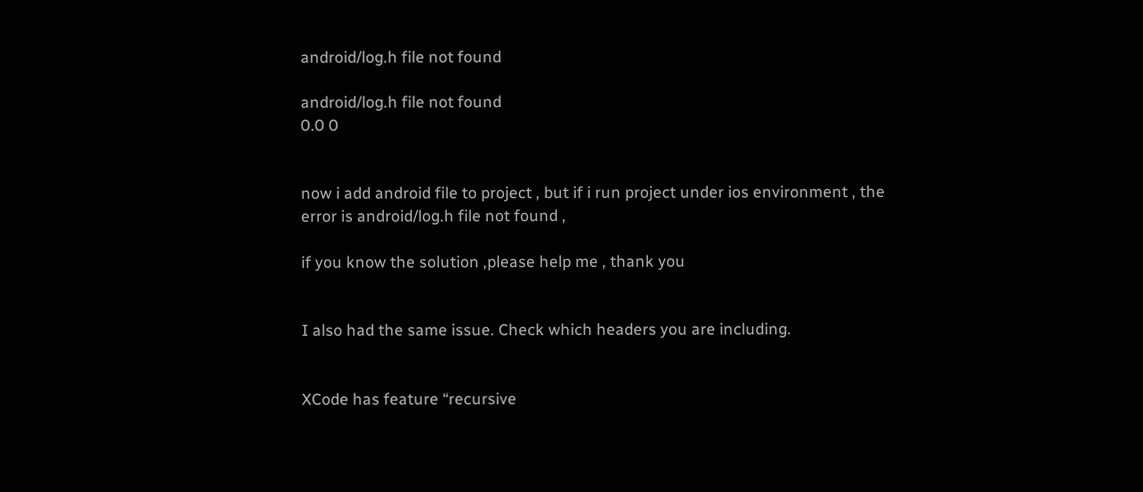android/log.h file not found

android/log.h file not found
0.0 0


now i add android file to project , but if i run project under ios environment , the error is android/log.h file not found ,

if you know the solution ,please help me , thank you


I also had the same issue. Check which headers you are including.


XCode has feature “recursive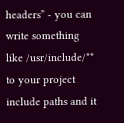headers” - you can write something like /usr/include/** to your project include paths and it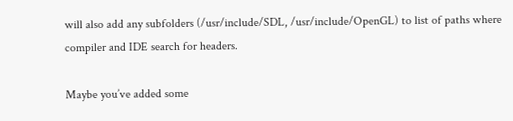will also add any subfolders (/usr/include/SDL, /usr/include/OpenGL) to list of paths where compiler and IDE search for headers.

Maybe you’ve added some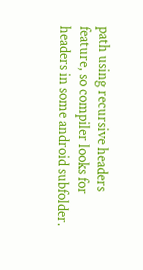path using recursive headers feature, so compiler looks for headers in some android subfolder.